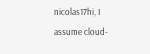nicolas17hi, I assume cloud-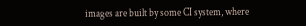images are built by some CI system, where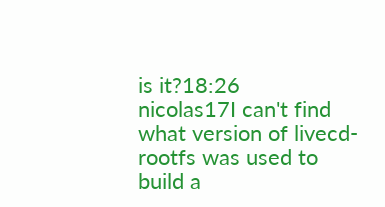is it?18:26
nicolas17I can't find what version of livecd-rootfs was used to build a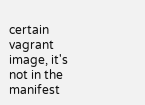certain vagrant image, it's not in the manifest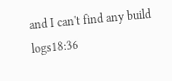and I can't find any build logs18:36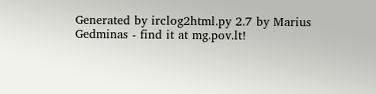Generated by irclog2html.py 2.7 by Marius Gedminas - find it at mg.pov.lt!